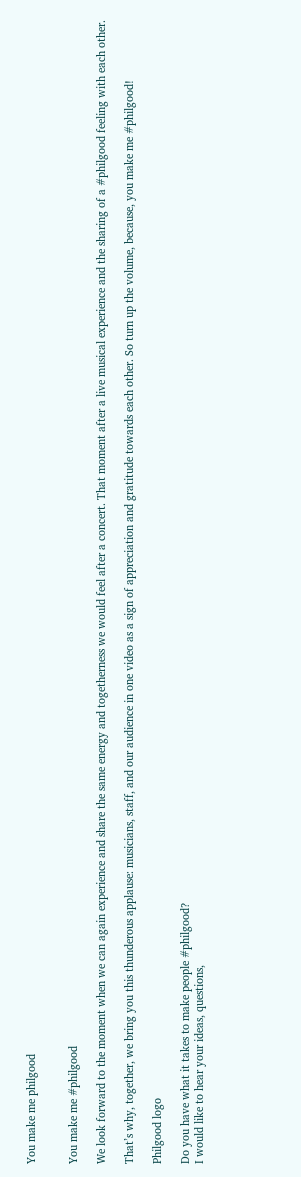You make me philgood


You make me #philgood

We look forward to the moment when we can again experience and share the same energy and togetherness we would feel after a concert. That moment after a live musical experience and the sharing of a #philgood feeling with each other.

That’s why, together, we bring you this thunderous applause: musicians, staff, and our audience in one video as a sign of appreciation and gratitude towards each other. So turn up the volume, because, you make me #philgood!

Philgood logo

Do you have what it takes to make people #philgood?
I would like to hear your ideas, questions,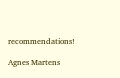recommendations!

Agnes Martens